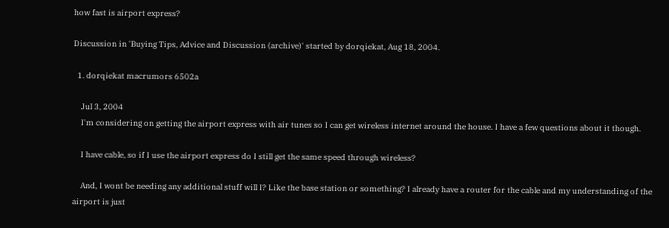how fast is airport express?

Discussion in 'Buying Tips, Advice and Discussion (archive)' started by dorqiekat, Aug 18, 2004.

  1. dorqiekat macrumors 6502a

    Jul 3, 2004
    I'm considering on getting the airport express with air tunes so I can get wireless internet around the house. I have a few questions about it though.

    I have cable, so if I use the airport express do I still get the same speed through wireless?

    And, I wont be needing any additional stuff will I? Like the base station or something? I already have a router for the cable and my understanding of the airport is just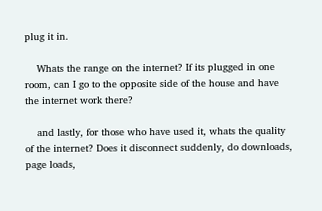plug it in.

    Whats the range on the internet? If its plugged in one room, can I go to the opposite side of the house and have the internet work there?

    and lastly, for those who have used it, whats the quality of the internet? Does it disconnect suddenly, do downloads, page loads,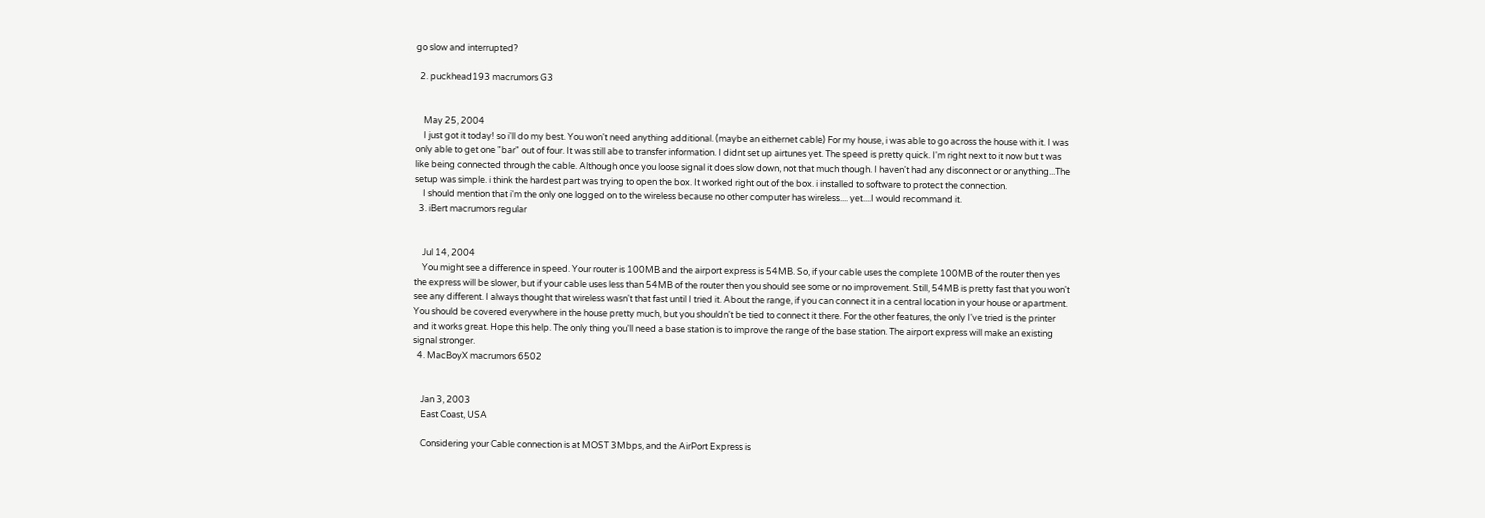go slow and interrupted?

  2. puckhead193 macrumors G3


    May 25, 2004
    I just got it today! so i'll do my best. You won't need anything additional. (maybe an eithernet cable) For my house, i was able to go across the house with it. I was only able to get one "bar" out of four. It was still abe to transfer information. I didnt set up airtunes yet. The speed is pretty quick. I'm right next to it now but t was like being connected through the cable. Although once you loose signal it does slow down, not that much though. I haven't had any disconnect or or anything...The setup was simple. i think the hardest part was trying to open the box. It worked right out of the box. i installed to software to protect the connection.
    I should mention that i'm the only one logged on to the wireless because no other computer has wireless.... yet....I would recommand it.
  3. iBert macrumors regular


    Jul 14, 2004
    You might see a difference in speed. Your router is 100MB and the airport express is 54MB. So, if your cable uses the complete 100MB of the router then yes the express will be slower, but if your cable uses less than 54MB of the router then you should see some or no improvement. Still, 54MB is pretty fast that you won't see any different. I always thought that wireless wasn't that fast until I tried it. About the range, if you can connect it in a central location in your house or apartment. You should be covered everywhere in the house pretty much, but you shouldn't be tied to connect it there. For the other features, the only I've tried is the printer and it works great. Hope this help. The only thing you'll need a base station is to improve the range of the base station. The airport express will make an existing signal stronger.
  4. MacBoyX macrumors 6502


    Jan 3, 2003
    East Coast, USA

    Considering your Cable connection is at MOST 3Mbps, and the AirPort Express is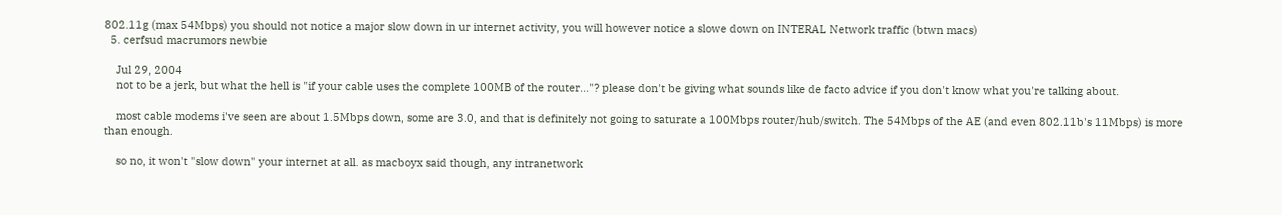802.11g (max 54Mbps) you should not notice a major slow down in ur internet activity, you will however notice a slowe down on INTERAL Network traffic (btwn macs)
  5. cerfsud macrumors newbie

    Jul 29, 2004
    not to be a jerk, but what the hell is "if your cable uses the complete 100MB of the router..."? please don't be giving what sounds like de facto advice if you don't know what you're talking about.

    most cable modems i've seen are about 1.5Mbps down, some are 3.0, and that is definitely not going to saturate a 100Mbps router/hub/switch. The 54Mbps of the AE (and even 802.11b's 11Mbps) is more than enough.

    so no, it won't "slow down" your internet at all. as macboyx said though, any intranetwork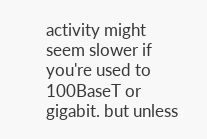activity might seem slower if you're used to 100BaseT or gigabit. but unless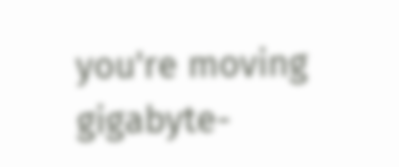you're moving gigabyte-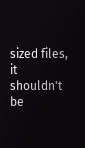sized files, it shouldn't be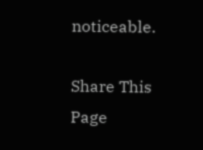noticeable.

Share This Page